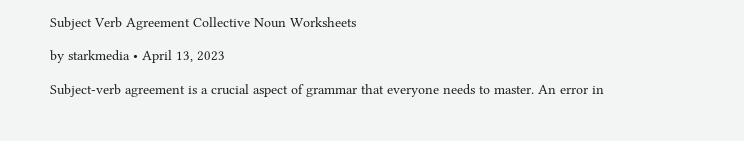Subject Verb Agreement Collective Noun Worksheets

by starkmedia • April 13, 2023

Subject-verb agreement is a crucial aspect of grammar that everyone needs to master. An error in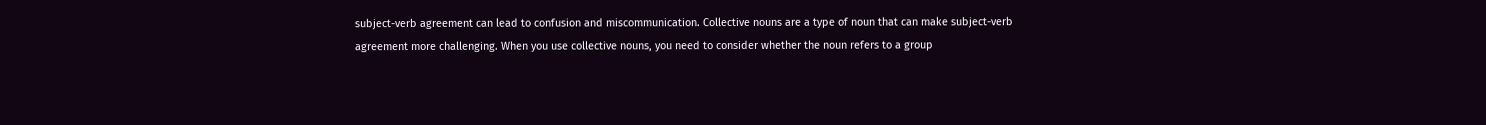subject-verb agreement can lead to confusion and miscommunication. Collective nouns are a type of noun that can make subject-verb agreement more challenging. When you use collective nouns, you need to consider whether the noun refers to a group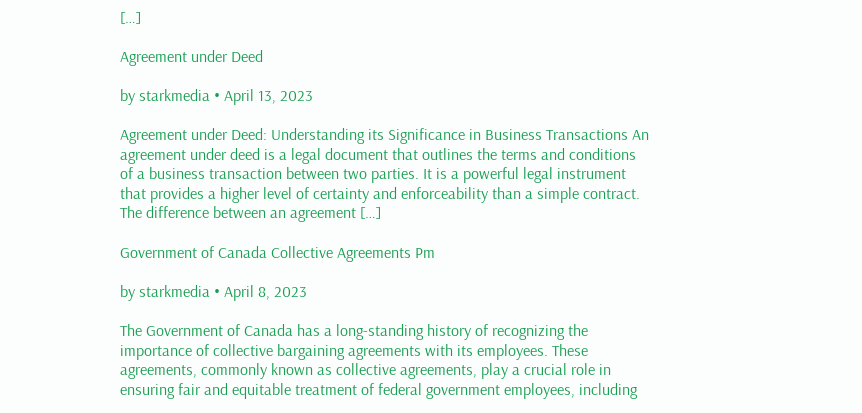[…]

Agreement under Deed

by starkmedia • April 13, 2023

Agreement under Deed: Understanding its Significance in Business Transactions An agreement under deed is a legal document that outlines the terms and conditions of a business transaction between two parties. It is a powerful legal instrument that provides a higher level of certainty and enforceability than a simple contract. The difference between an agreement […]

Government of Canada Collective Agreements Pm

by starkmedia • April 8, 2023

The Government of Canada has a long-standing history of recognizing the importance of collective bargaining agreements with its employees. These agreements, commonly known as collective agreements, play a crucial role in ensuring fair and equitable treatment of federal government employees, including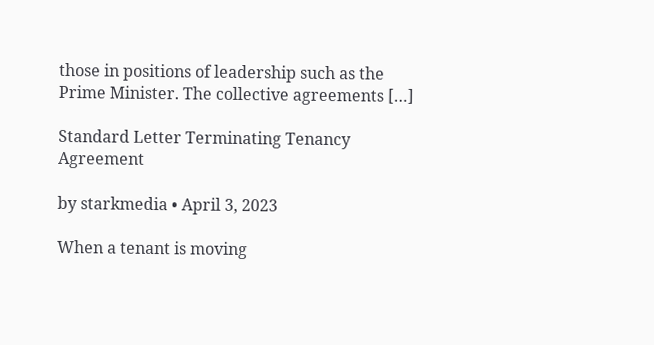those in positions of leadership such as the Prime Minister. The collective agreements […]

Standard Letter Terminating Tenancy Agreement

by starkmedia • April 3, 2023

When a tenant is moving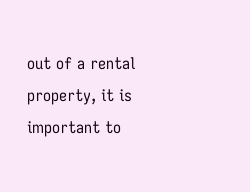out of a rental property, it is important to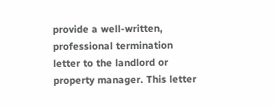provide a well-written, professional termination letter to the landlord or property manager. This letter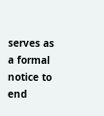serves as a formal notice to end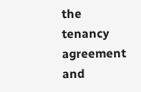the tenancy agreement and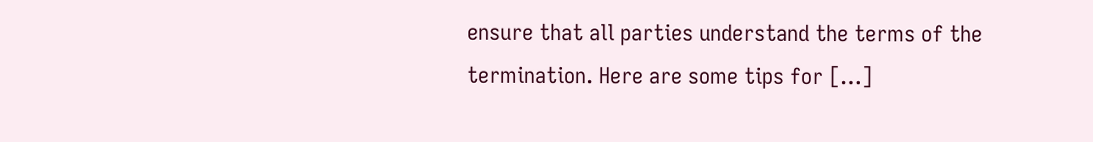ensure that all parties understand the terms of the termination. Here are some tips for […]